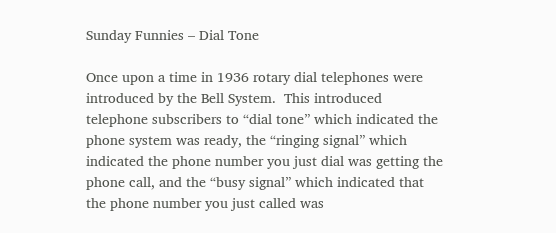Sunday Funnies – Dial Tone

Once upon a time in 1936 rotary dial telephones were introduced by the Bell System.  This introduced telephone subscribers to “dial tone” which indicated the phone system was ready, the “ringing signal” which indicated the phone number you just dial was getting the phone call, and the “busy signal” which indicated that the phone number you just called was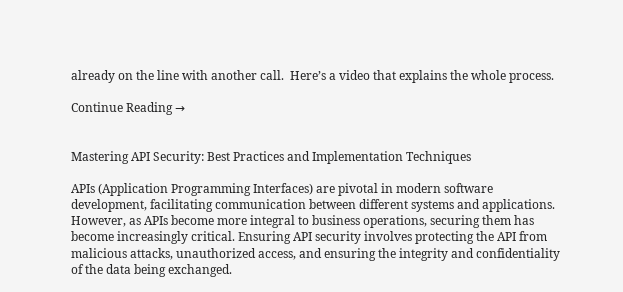already on the line with another call.  Here’s a video that explains the whole process.

Continue Reading →


Mastering API Security: Best Practices and Implementation Techniques

APIs (Application Programming Interfaces) are pivotal in modern software development, facilitating communication between different systems and applications. However, as APIs become more integral to business operations, securing them has become increasingly critical. Ensuring API security involves protecting the API from malicious attacks, unauthorized access, and ensuring the integrity and confidentiality of the data being exchanged.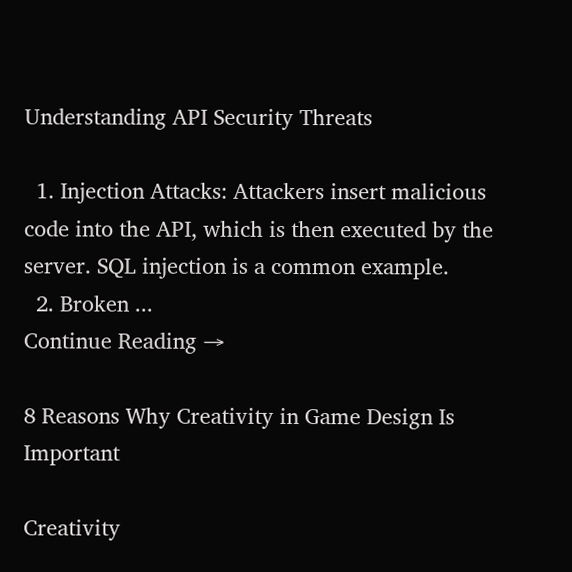Understanding API Security Threats

  1. Injection Attacks: Attackers insert malicious code into the API, which is then executed by the server. SQL injection is a common example.
  2. Broken ...
Continue Reading →

8 Reasons Why Creativity in Game Design Is Important

Creativity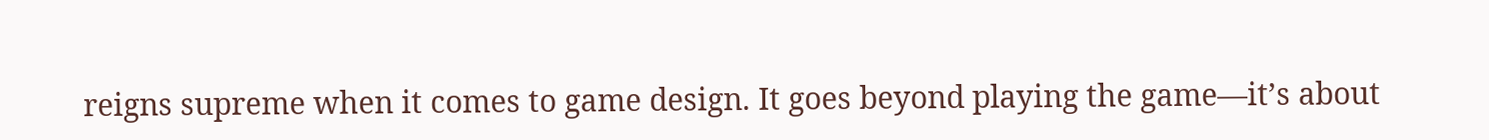reigns supreme when it comes to game design. It goes beyond playing the game—it’s about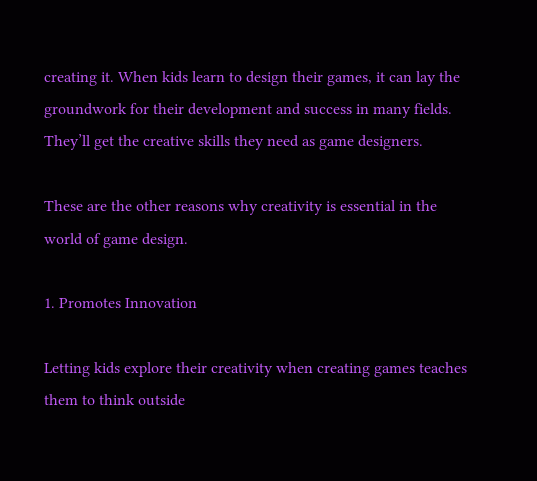creating it. When kids learn to design their games, it can lay the groundwork for their development and success in many fields. They’ll get the creative skills they need as game designers.

These are the other reasons why creativity is essential in the world of game design.

1. Promotes Innovation

Letting kids explore their creativity when creating games teaches them to think outside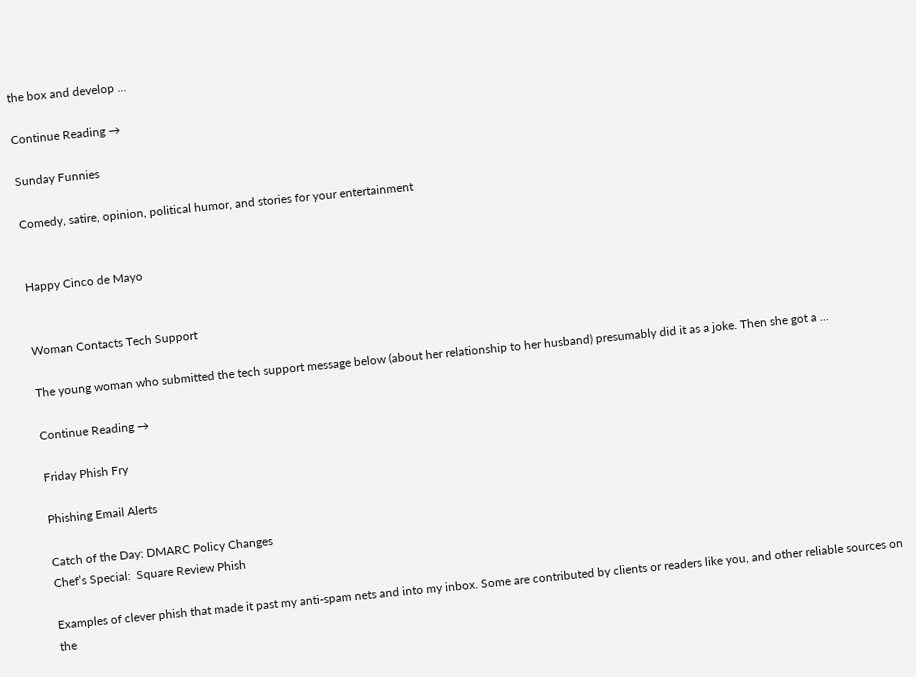the box and develop ...

Continue Reading →

Sunday Funnies

Comedy, satire, opinion, political humor, and stories for your entertainment


Happy Cinco de Mayo


Woman Contacts Tech Support

The young woman who submitted the tech support message below (about her relationship to her husband) presumably did it as a joke. Then she got a ...

Continue Reading →

Friday Phish Fry

Phishing Email Alerts

Catch of the Day: DMARC Policy Changes
Chef’s Special:  Square Review Phish

Examples of clever phish that made it past my anti-spam nets and into my inbox. Some are contributed by clients or readers like you, and other reliable sources on the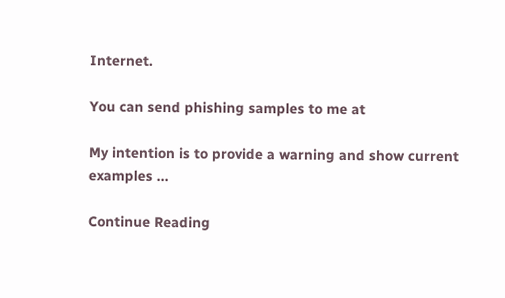Internet.

You can send phishing samples to me at

My intention is to provide a warning and show current examples ...

Continue Reading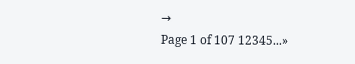→
Page 1 of 107 12345...»